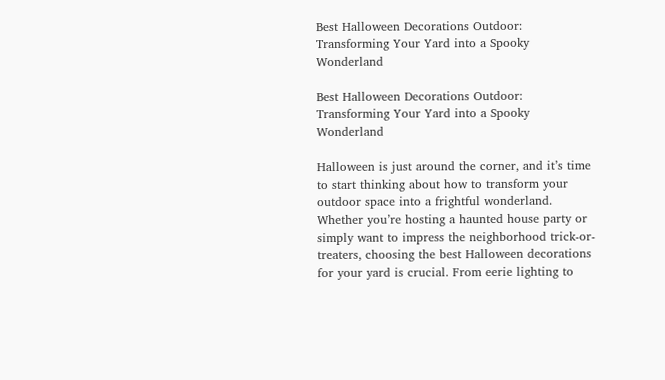Best Halloween Decorations Outdoor: Transforming Your Yard into a Spooky Wonderland

Best Halloween Decorations Outdoor: Transforming Your Yard into a Spooky Wonderland

Halloween is just around the corner, and it’s time to start thinking about how to transform your outdoor space into a frightful wonderland. Whether you’re hosting a haunted house party or simply want to impress the neighborhood trick-or-treaters, choosing the best Halloween decorations for your yard is crucial. From eerie lighting to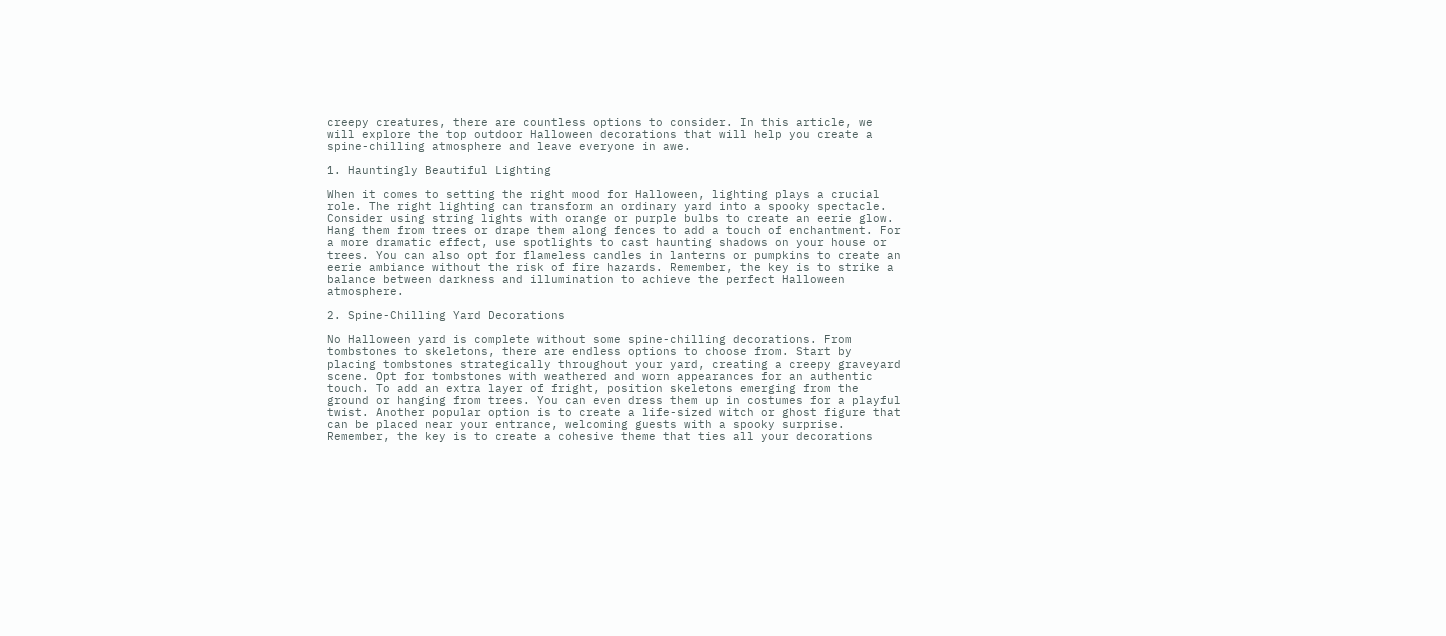creepy creatures, there are countless options to consider. In this article, we will explore the top outdoor Halloween decorations that will help you create a spine-chilling atmosphere and leave everyone in awe.

1. Hauntingly Beautiful Lighting

When it comes to setting the right mood for Halloween, lighting plays a crucial role. The right lighting can transform an ordinary yard into a spooky spectacle. Consider using string lights with orange or purple bulbs to create an eerie glow. Hang them from trees or drape them along fences to add a touch of enchantment. For a more dramatic effect, use spotlights to cast haunting shadows on your house or trees. You can also opt for flameless candles in lanterns or pumpkins to create an eerie ambiance without the risk of fire hazards. Remember, the key is to strike a balance between darkness and illumination to achieve the perfect Halloween atmosphere.

2. Spine-Chilling Yard Decorations

No Halloween yard is complete without some spine-chilling decorations. From tombstones to skeletons, there are endless options to choose from. Start by placing tombstones strategically throughout your yard, creating a creepy graveyard scene. Opt for tombstones with weathered and worn appearances for an authentic touch. To add an extra layer of fright, position skeletons emerging from the ground or hanging from trees. You can even dress them up in costumes for a playful twist. Another popular option is to create a life-sized witch or ghost figure that can be placed near your entrance, welcoming guests with a spooky surprise. Remember, the key is to create a cohesive theme that ties all your decorations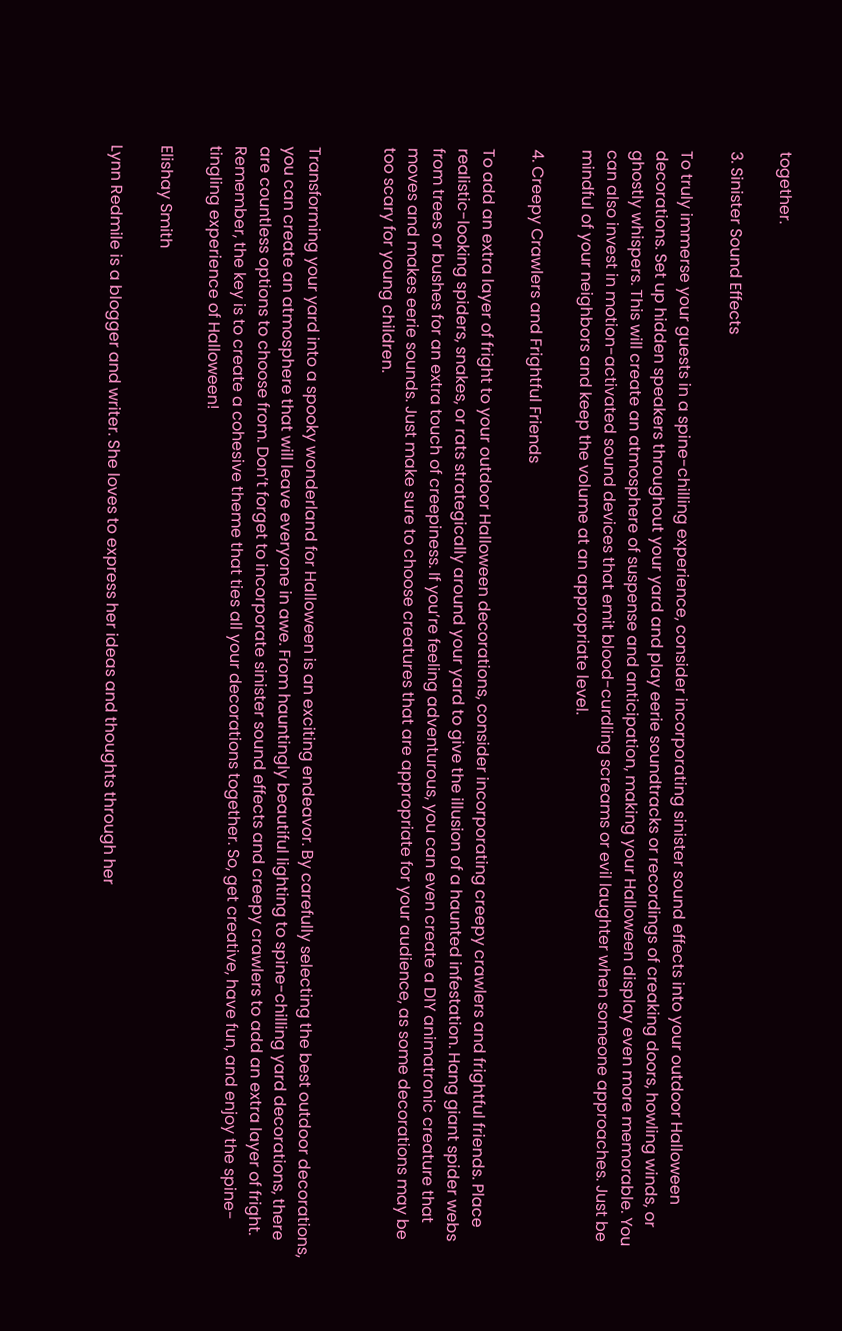together.

3. Sinister Sound Effects

To truly immerse your guests in a spine-chilling experience, consider incorporating sinister sound effects into your outdoor Halloween decorations. Set up hidden speakers throughout your yard and play eerie soundtracks or recordings of creaking doors, howling winds, or ghostly whispers. This will create an atmosphere of suspense and anticipation, making your Halloween display even more memorable. You can also invest in motion-activated sound devices that emit blood-curdling screams or evil laughter when someone approaches. Just be mindful of your neighbors and keep the volume at an appropriate level.

4. Creepy Crawlers and Frightful Friends

To add an extra layer of fright to your outdoor Halloween decorations, consider incorporating creepy crawlers and frightful friends. Place realistic-looking spiders, snakes, or rats strategically around your yard to give the illusion of a haunted infestation. Hang giant spider webs from trees or bushes for an extra touch of creepiness. If you’re feeling adventurous, you can even create a DIY animatronic creature that moves and makes eerie sounds. Just make sure to choose creatures that are appropriate for your audience, as some decorations may be too scary for young children.


Transforming your yard into a spooky wonderland for Halloween is an exciting endeavor. By carefully selecting the best outdoor decorations, you can create an atmosphere that will leave everyone in awe. From hauntingly beautiful lighting to spine-chilling yard decorations, there are countless options to choose from. Don’t forget to incorporate sinister sound effects and creepy crawlers to add an extra layer of fright. Remember, the key is to create a cohesive theme that ties all your decorations together. So, get creative, have fun, and enjoy the spine-tingling experience of Halloween!

Elishay Smith

Lynn Redmile is a blogger and writer. She loves to express her ideas and thoughts through her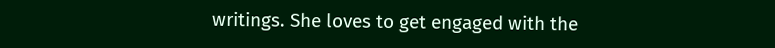writings. She loves to get engaged with the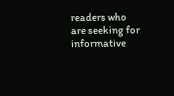readers who are seeking for informative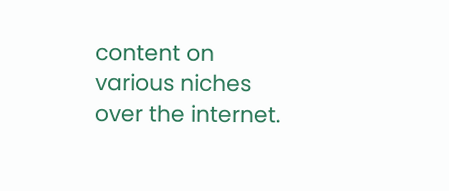content on various niches over the internet.